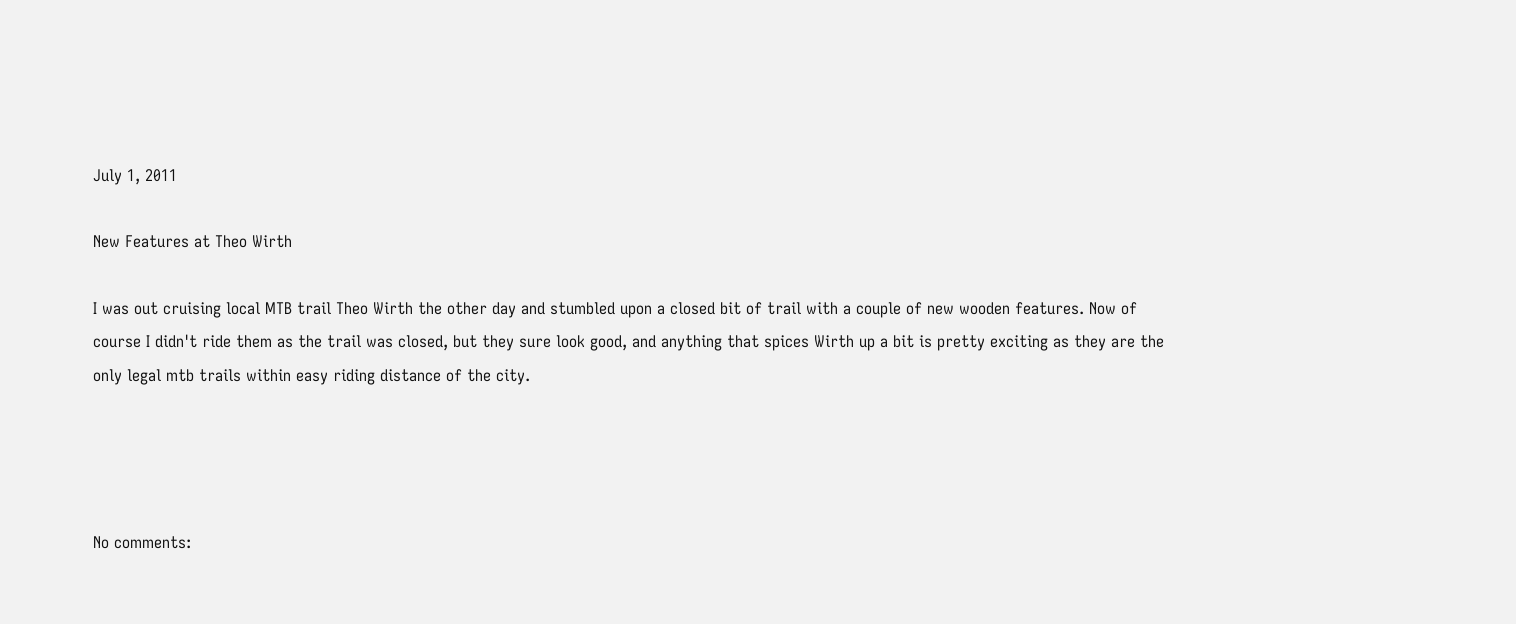July 1, 2011

New Features at Theo Wirth

I was out cruising local MTB trail Theo Wirth the other day and stumbled upon a closed bit of trail with a couple of new wooden features. Now of course I didn't ride them as the trail was closed, but they sure look good, and anything that spices Wirth up a bit is pretty exciting as they are the only legal mtb trails within easy riding distance of the city.




No comments: